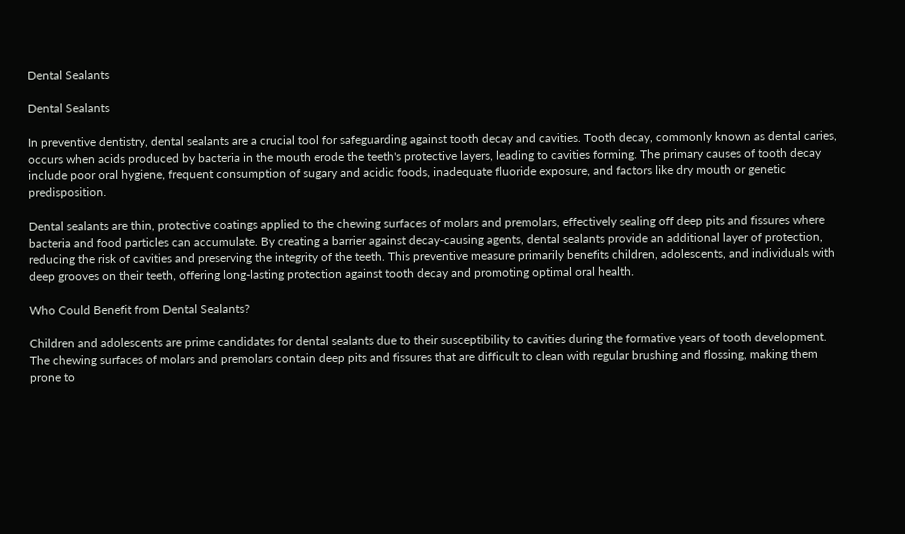Dental Sealants

Dental Sealants

In preventive dentistry, dental sealants are a crucial tool for safeguarding against tooth decay and cavities. Tooth decay, commonly known as dental caries, occurs when acids produced by bacteria in the mouth erode the teeth's protective layers, leading to cavities forming. The primary causes of tooth decay include poor oral hygiene, frequent consumption of sugary and acidic foods, inadequate fluoride exposure, and factors like dry mouth or genetic predisposition.

Dental sealants are thin, protective coatings applied to the chewing surfaces of molars and premolars, effectively sealing off deep pits and fissures where bacteria and food particles can accumulate. By creating a barrier against decay-causing agents, dental sealants provide an additional layer of protection, reducing the risk of cavities and preserving the integrity of the teeth. This preventive measure primarily benefits children, adolescents, and individuals with deep grooves on their teeth, offering long-lasting protection against tooth decay and promoting optimal oral health.

Who Could Benefit from Dental Sealants?

Children and adolescents are prime candidates for dental sealants due to their susceptibility to cavities during the formative years of tooth development. The chewing surfaces of molars and premolars contain deep pits and fissures that are difficult to clean with regular brushing and flossing, making them prone to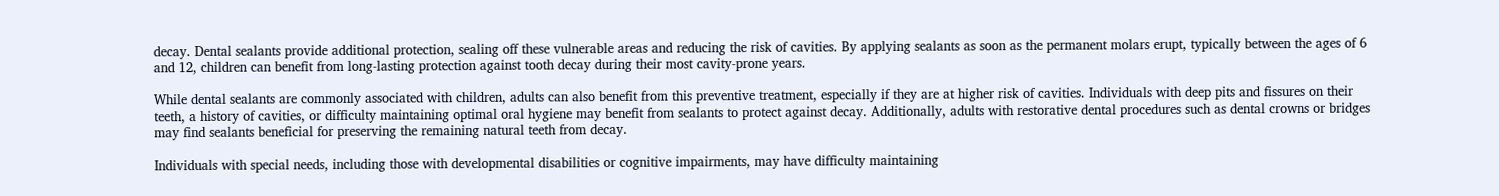decay. Dental sealants provide additional protection, sealing off these vulnerable areas and reducing the risk of cavities. By applying sealants as soon as the permanent molars erupt, typically between the ages of 6 and 12, children can benefit from long-lasting protection against tooth decay during their most cavity-prone years.

While dental sealants are commonly associated with children, adults can also benefit from this preventive treatment, especially if they are at higher risk of cavities. Individuals with deep pits and fissures on their teeth, a history of cavities, or difficulty maintaining optimal oral hygiene may benefit from sealants to protect against decay. Additionally, adults with restorative dental procedures such as dental crowns or bridges may find sealants beneficial for preserving the remaining natural teeth from decay.

Individuals with special needs, including those with developmental disabilities or cognitive impairments, may have difficulty maintaining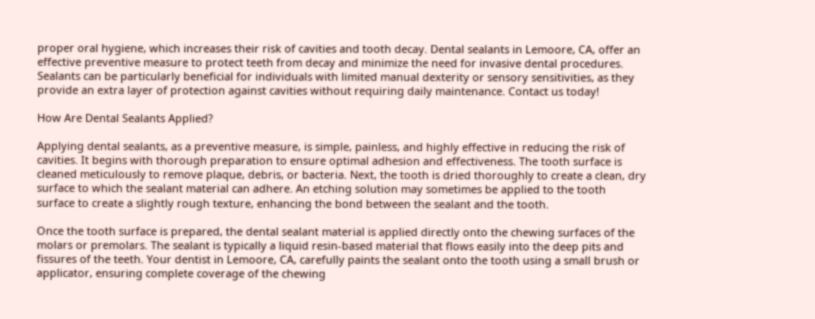proper oral hygiene, which increases their risk of cavities and tooth decay. Dental sealants in Lemoore, CA, offer an effective preventive measure to protect teeth from decay and minimize the need for invasive dental procedures. Sealants can be particularly beneficial for individuals with limited manual dexterity or sensory sensitivities, as they provide an extra layer of protection against cavities without requiring daily maintenance. Contact us today!

How Are Dental Sealants Applied?

Applying dental sealants, as a preventive measure, is simple, painless, and highly effective in reducing the risk of cavities. It begins with thorough preparation to ensure optimal adhesion and effectiveness. The tooth surface is cleaned meticulously to remove plaque, debris, or bacteria. Next, the tooth is dried thoroughly to create a clean, dry surface to which the sealant material can adhere. An etching solution may sometimes be applied to the tooth surface to create a slightly rough texture, enhancing the bond between the sealant and the tooth.

Once the tooth surface is prepared, the dental sealant material is applied directly onto the chewing surfaces of the molars or premolars. The sealant is typically a liquid resin-based material that flows easily into the deep pits and fissures of the teeth. Your dentist in Lemoore, CA, carefully paints the sealant onto the tooth using a small brush or applicator, ensuring complete coverage of the chewing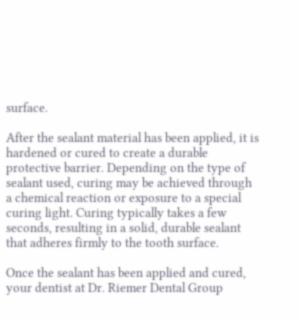surface.

After the sealant material has been applied, it is hardened or cured to create a durable protective barrier. Depending on the type of sealant used, curing may be achieved through a chemical reaction or exposure to a special curing light. Curing typically takes a few seconds, resulting in a solid, durable sealant that adheres firmly to the tooth surface.

Once the sealant has been applied and cured, your dentist at Dr. Riemer Dental Group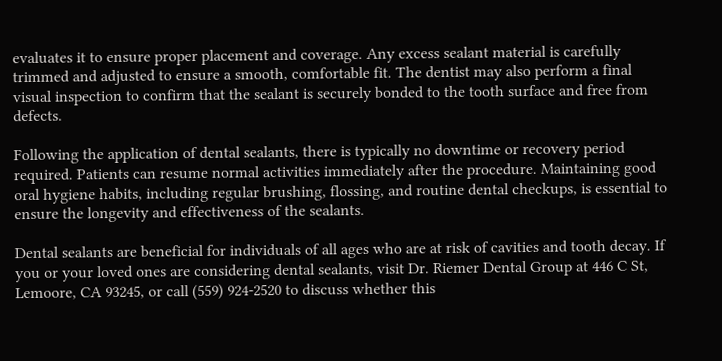evaluates it to ensure proper placement and coverage. Any excess sealant material is carefully trimmed and adjusted to ensure a smooth, comfortable fit. The dentist may also perform a final visual inspection to confirm that the sealant is securely bonded to the tooth surface and free from defects.

Following the application of dental sealants, there is typically no downtime or recovery period required. Patients can resume normal activities immediately after the procedure. Maintaining good oral hygiene habits, including regular brushing, flossing, and routine dental checkups, is essential to ensure the longevity and effectiveness of the sealants.

Dental sealants are beneficial for individuals of all ages who are at risk of cavities and tooth decay. If you or your loved ones are considering dental sealants, visit Dr. Riemer Dental Group at 446 C St, Lemoore, CA 93245, or call (559) 924-2520 to discuss whether this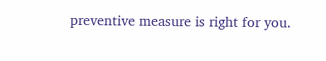preventive measure is right for you.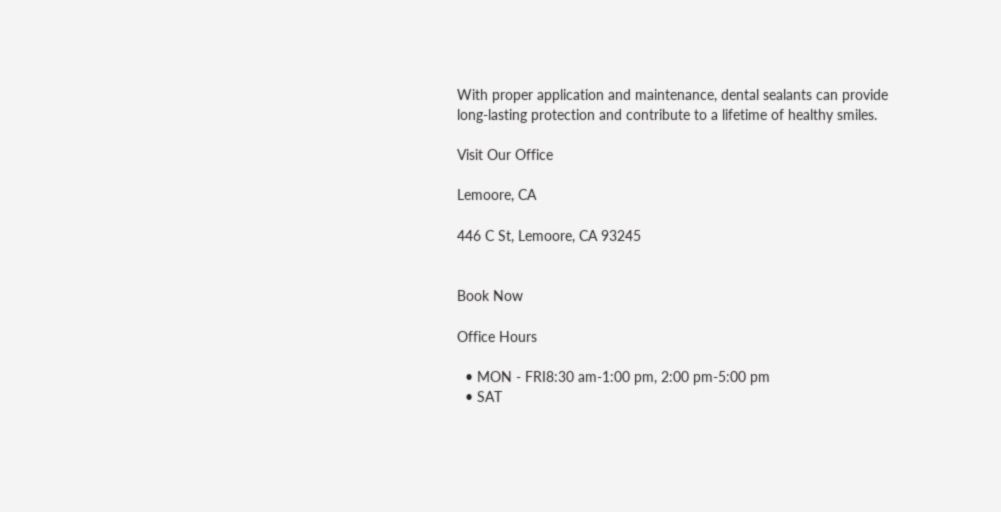With proper application and maintenance, dental sealants can provide long-lasting protection and contribute to a lifetime of healthy smiles.

Visit Our Office

Lemoore, CA

446 C St, Lemoore, CA 93245


Book Now

Office Hours

  • MON - FRI8:30 am-1:00 pm, 2:00 pm-5:00 pm
  • SAT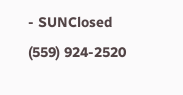- SUNClosed
(559) 924-2520